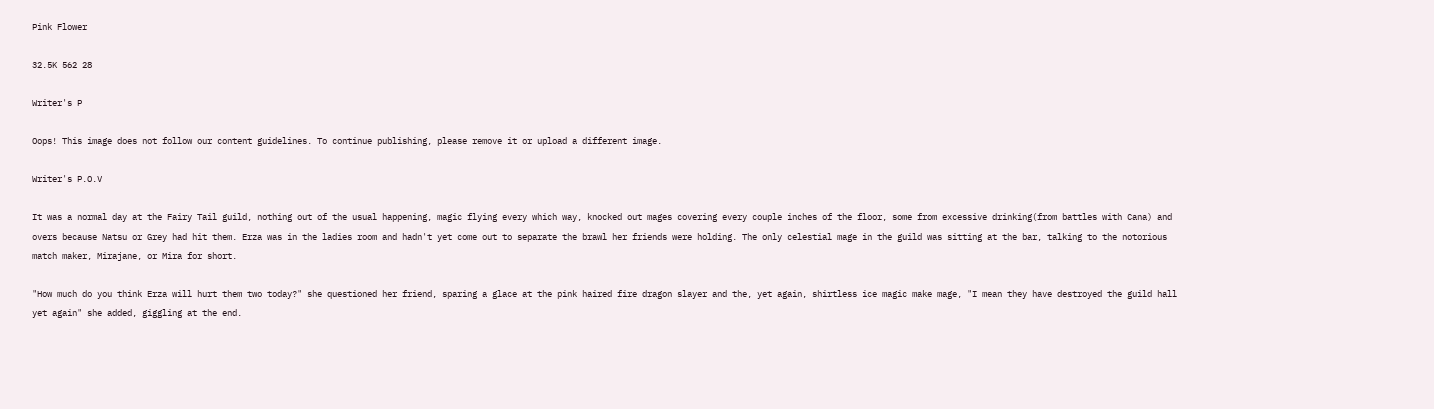Pink Flower

32.5K 562 28

Writer's P

Oops! This image does not follow our content guidelines. To continue publishing, please remove it or upload a different image.

Writer's P.O.V

It was a normal day at the Fairy Tail guild, nothing out of the usual happening, magic flying every which way, knocked out mages covering every couple inches of the floor, some from excessive drinking(from battles with Cana) and overs because Natsu or Grey had hit them. Erza was in the ladies room and hadn't yet come out to separate the brawl her friends were holding. The only celestial mage in the guild was sitting at the bar, talking to the notorious match maker, Mirajane, or Mira for short.

"How much do you think Erza will hurt them two today?" she questioned her friend, sparing a glace at the pink haired fire dragon slayer and the, yet again, shirtless ice magic make mage, "I mean they have destroyed the guild hall yet again" she added, giggling at the end.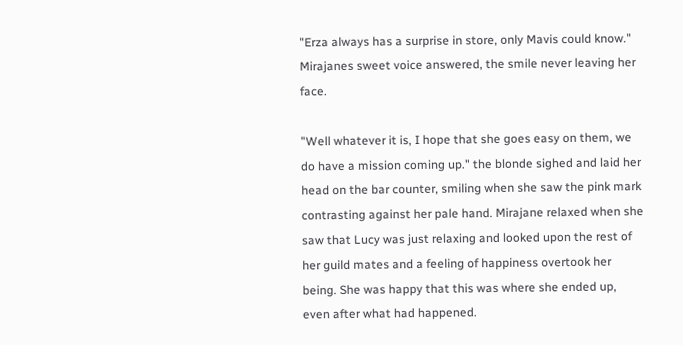"Erza always has a surprise in store, only Mavis could know." Mirajanes sweet voice answered, the smile never leaving her face.

"Well whatever it is, I hope that she goes easy on them, we do have a mission coming up." the blonde sighed and laid her head on the bar counter, smiling when she saw the pink mark contrasting against her pale hand. Mirajane relaxed when she saw that Lucy was just relaxing and looked upon the rest of her guild mates and a feeling of happiness overtook her being. She was happy that this was where she ended up, even after what had happened.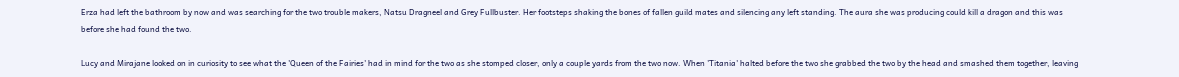Erza had left the bathroom by now and was searching for the two trouble makers, Natsu Dragneel and Grey Fullbuster. Her footsteps shaking the bones of fallen guild mates and silencing any left standing. The aura she was producing could kill a dragon and this was before she had found the two.

Lucy and Mirajane looked on in curiosity to see what the 'Queen of the Fairies' had in mind for the two as she stomped closer, only a couple yards from the two now. When 'Titania' halted before the two she grabbed the two by the head and smashed them together, leaving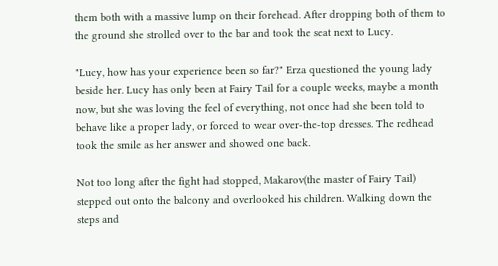them both with a massive lump on their forehead. After dropping both of them to the ground she strolled over to the bar and took the seat next to Lucy.

"Lucy, how has your experience been so far?" Erza questioned the young lady beside her. Lucy has only been at Fairy Tail for a couple weeks, maybe a month now, but she was loving the feel of everything, not once had she been told to behave like a proper lady, or forced to wear over-the-top dresses. The redhead took the smile as her answer and showed one back.

Not too long after the fight had stopped, Makarov(the master of Fairy Tail) stepped out onto the balcony and overlooked his children. Walking down the steps and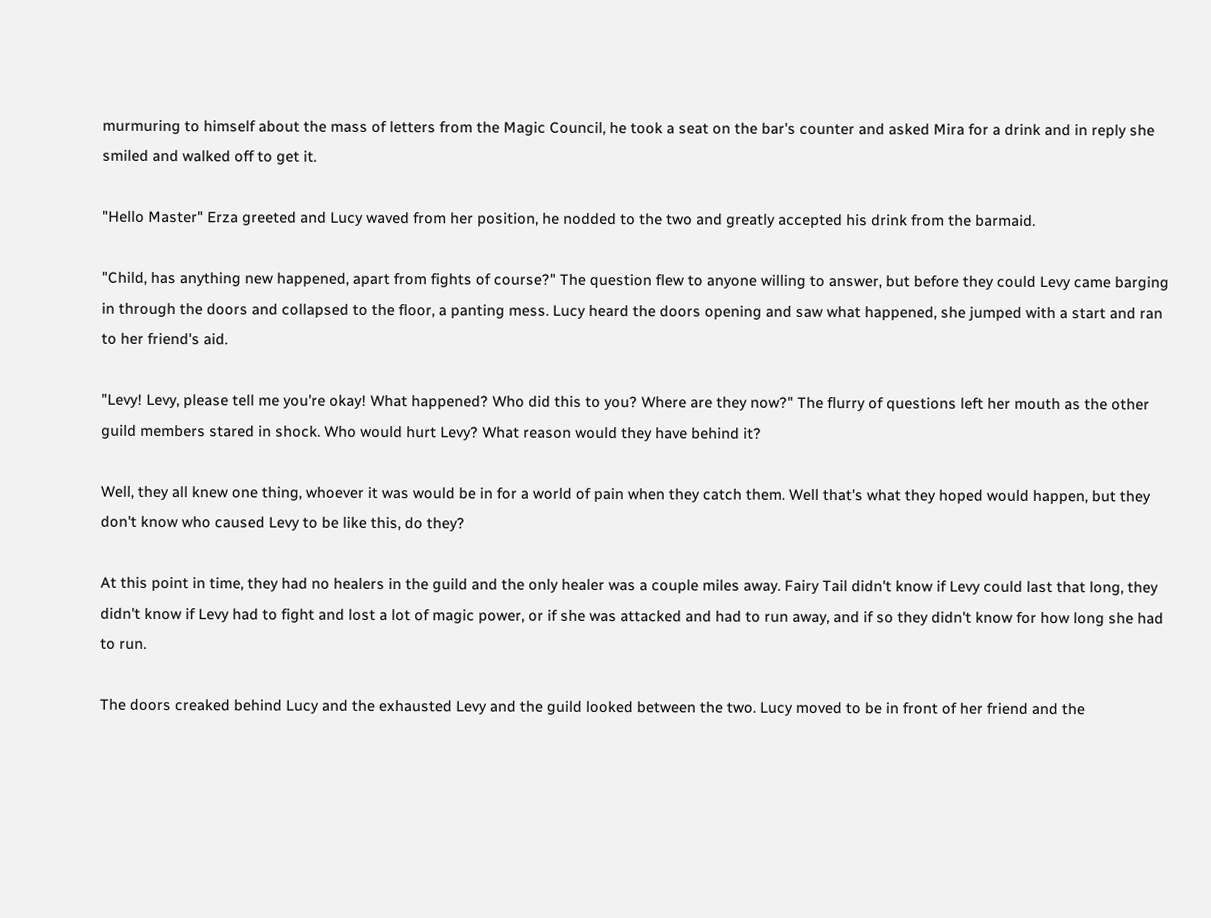murmuring to himself about the mass of letters from the Magic Council, he took a seat on the bar's counter and asked Mira for a drink and in reply she smiled and walked off to get it.

"Hello Master" Erza greeted and Lucy waved from her position, he nodded to the two and greatly accepted his drink from the barmaid.

"Child, has anything new happened, apart from fights of course?" The question flew to anyone willing to answer, but before they could Levy came barging in through the doors and collapsed to the floor, a panting mess. Lucy heard the doors opening and saw what happened, she jumped with a start and ran to her friend's aid.

"Levy! Levy, please tell me you're okay! What happened? Who did this to you? Where are they now?" The flurry of questions left her mouth as the other guild members stared in shock. Who would hurt Levy? What reason would they have behind it?

Well, they all knew one thing, whoever it was would be in for a world of pain when they catch them. Well that's what they hoped would happen, but they don't know who caused Levy to be like this, do they?

At this point in time, they had no healers in the guild and the only healer was a couple miles away. Fairy Tail didn't know if Levy could last that long, they didn't know if Levy had to fight and lost a lot of magic power, or if she was attacked and had to run away, and if so they didn't know for how long she had to run.

The doors creaked behind Lucy and the exhausted Levy and the guild looked between the two. Lucy moved to be in front of her friend and the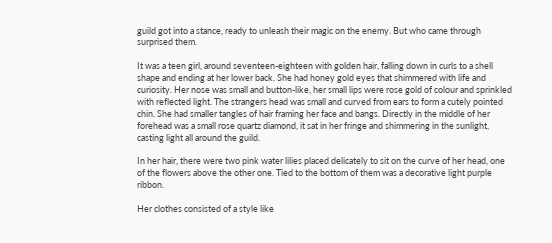guild got into a stance, ready to unleash their magic on the enemy. But who came through surprised them.

It was a teen girl, around seventeen-eighteen with golden hair, falling down in curls to a shell shape and ending at her lower back. She had honey gold eyes that shimmered with life and curiosity. Her nose was small and button-like, her small lips were rose gold of colour and sprinkled with reflected light. The strangers head was small and curved from ears to form a cutely pointed chin. She had smaller tangles of hair framing her face and bangs. Directly in the middle of her forehead was a small rose quartz diamond, it sat in her fringe and shimmering in the sunlight, casting light all around the guild.

In her hair, there were two pink water lilies placed delicately to sit on the curve of her head, one of the flowers above the other one. Tied to the bottom of them was a decorative light purple ribbon.

Her clothes consisted of a style like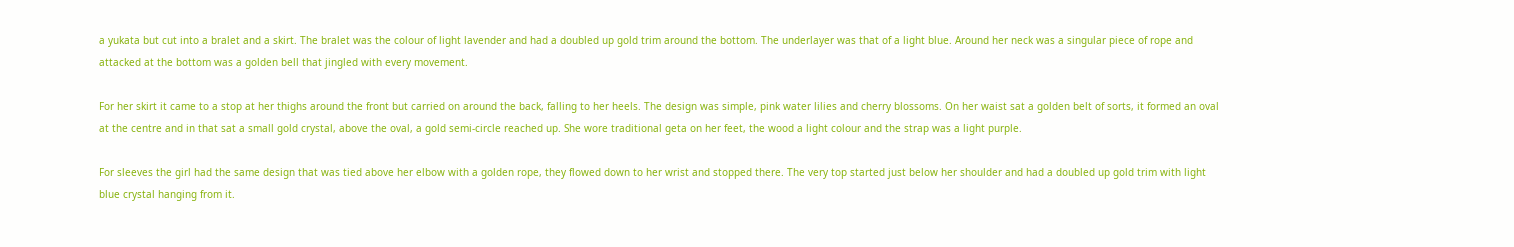a yukata but cut into a bralet and a skirt. The bralet was the colour of light lavender and had a doubled up gold trim around the bottom. The underlayer was that of a light blue. Around her neck was a singular piece of rope and attacked at the bottom was a golden bell that jingled with every movement.

For her skirt it came to a stop at her thighs around the front but carried on around the back, falling to her heels. The design was simple, pink water lilies and cherry blossoms. On her waist sat a golden belt of sorts, it formed an oval at the centre and in that sat a small gold crystal, above the oval, a gold semi-circle reached up. She wore traditional geta on her feet, the wood a light colour and the strap was a light purple.

For sleeves the girl had the same design that was tied above her elbow with a golden rope, they flowed down to her wrist and stopped there. The very top started just below her shoulder and had a doubled up gold trim with light blue crystal hanging from it.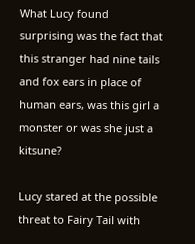What Lucy found surprising was the fact that this stranger had nine tails and fox ears in place of human ears, was this girl a monster or was she just a kitsune?

Lucy stared at the possible threat to Fairy Tail with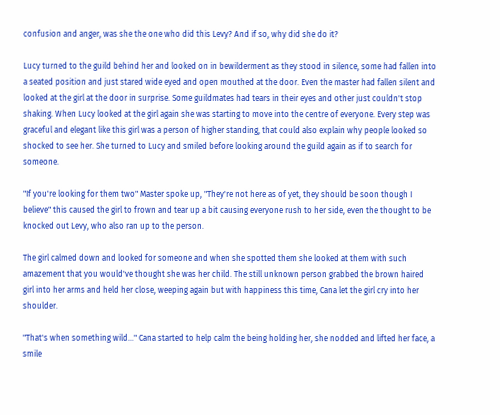confusion and anger, was she the one who did this Levy? And if so, why did she do it?

Lucy turned to the guild behind her and looked on in bewilderment as they stood in silence, some had fallen into a seated position and just stared wide eyed and open mouthed at the door. Even the master had fallen silent and looked at the girl at the door in surprise. Some guildmates had tears in their eyes and other just couldn't stop shaking. When Lucy looked at the girl again she was starting to move into the centre of everyone. Every step was graceful and elegant like this girl was a person of higher standing, that could also explain why people looked so shocked to see her. She turned to Lucy and smiled before looking around the guild again as if to search for someone.

"If you're looking for them two" Master spoke up, "They're not here as of yet, they should be soon though I believe" this caused the girl to frown and tear up a bit causing everyone rush to her side, even the thought to be knocked out Levy, who also ran up to the person.

The girl calmed down and looked for someone and when she spotted them she looked at them with such amazement that you would've thought she was her child. The still unknown person grabbed the brown haired girl into her arms and held her close, weeping again but with happiness this time, Cana let the girl cry into her shoulder.

"That's when something wild..." Cana started to help calm the being holding her, she nodded and lifted her face, a smile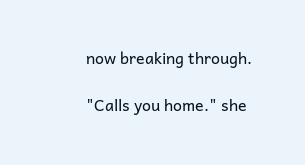now breaking through.

"Calls you home." she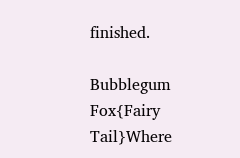finished.

Bubblegum Fox{Fairy Tail}Where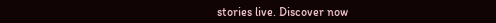stories live. Discover now